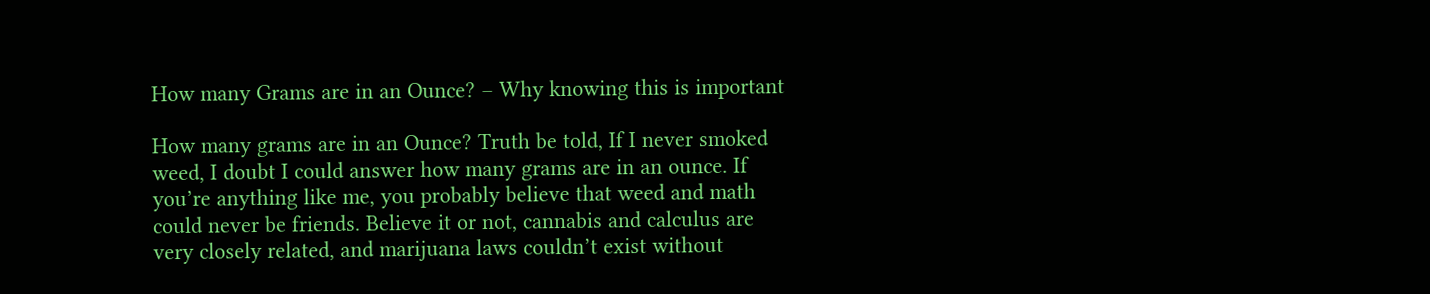How many Grams are in an Ounce? – Why knowing this is important

How many grams are in an Ounce? Truth be told, If I never smoked weed, I doubt I could answer how many grams are in an ounce. If you’re anything like me, you probably believe that weed and math could never be friends. Believe it or not, cannabis and calculus are very closely related, and marijuana laws couldn’t exist without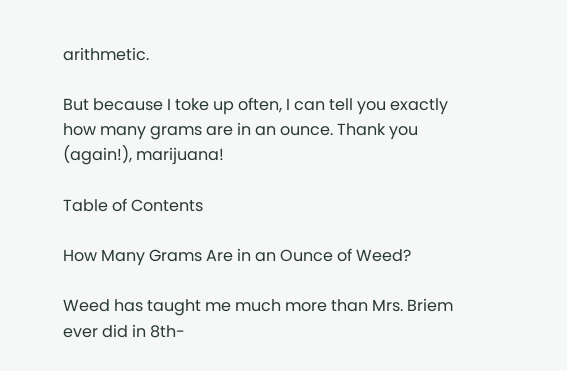arithmetic.

But because I toke up often, I can tell you exactly how many grams are in an ounce. Thank you (again!), marijuana!

Table of Contents

How Many Grams Are in an Ounce of Weed?

Weed has taught me much more than Mrs. Briem ever did in 8th-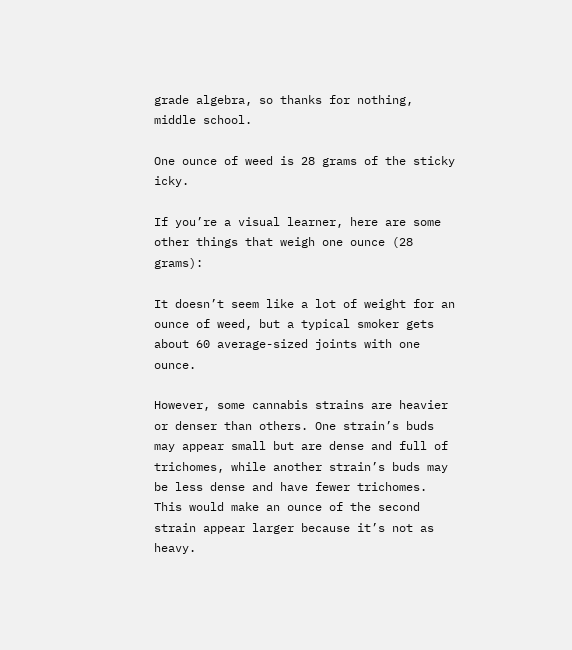grade algebra, so thanks for nothing, middle school.

One ounce of weed is 28 grams of the sticky icky.

If you’re a visual learner, here are some other things that weigh one ounce (28 grams):

It doesn’t seem like a lot of weight for an ounce of weed, but a typical smoker gets about 60 average-sized joints with one ounce.

However, some cannabis strains are heavier or denser than others. One strain’s buds may appear small but are dense and full of trichomes, while another strain’s buds may be less dense and have fewer trichomes. This would make an ounce of the second strain appear larger because it’s not as heavy.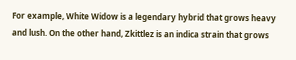For example, White Widow is a legendary hybrid that grows heavy and lush. On the other hand, Zkittlez is an indica strain that grows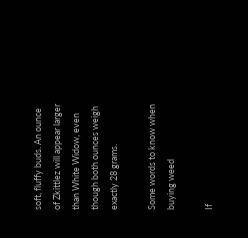soft, fluffy buds. An ounce of Zkittlez will appear larger than White Widow, even though both ounces weigh exactly 28 grams.

Some words to know when buying weed

If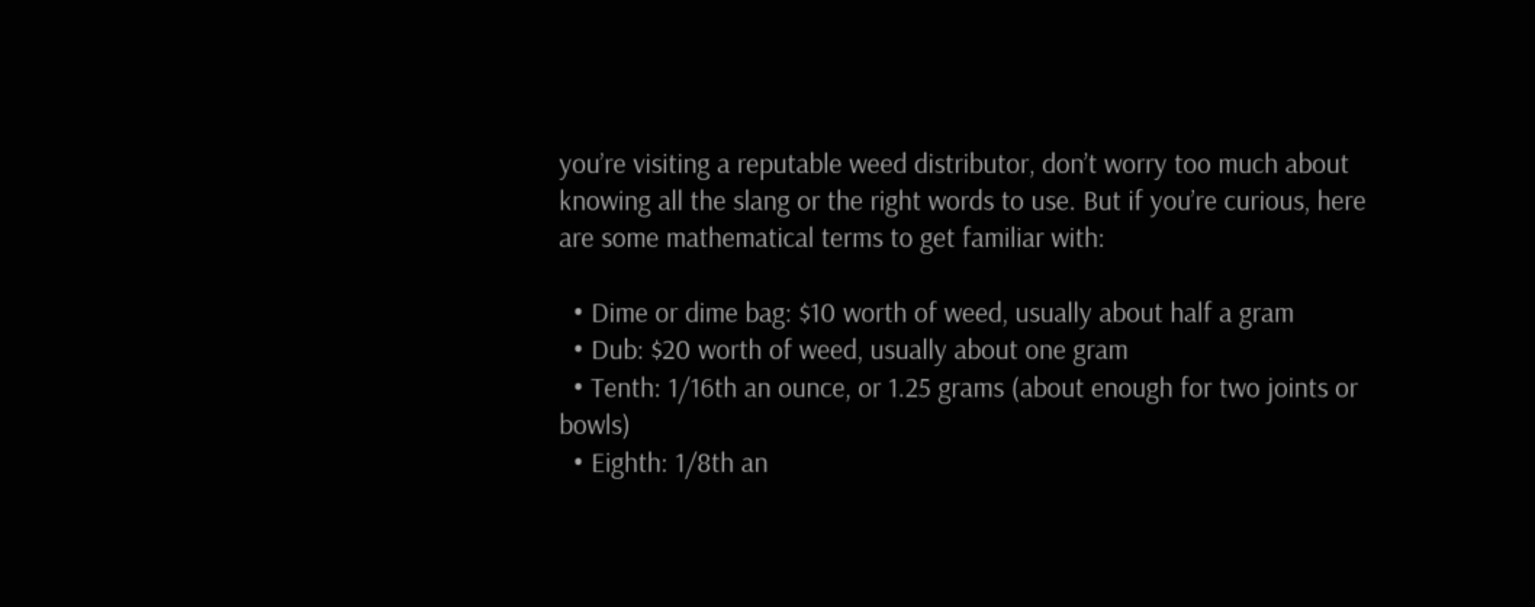you’re visiting a reputable weed distributor, don’t worry too much about knowing all the slang or the right words to use. But if you’re curious, here are some mathematical terms to get familiar with:

  • Dime or dime bag: $10 worth of weed, usually about half a gram
  • Dub: $20 worth of weed, usually about one gram
  • Tenth: 1/16th an ounce, or 1.25 grams (about enough for two joints or bowls)
  • Eighth: 1/8th an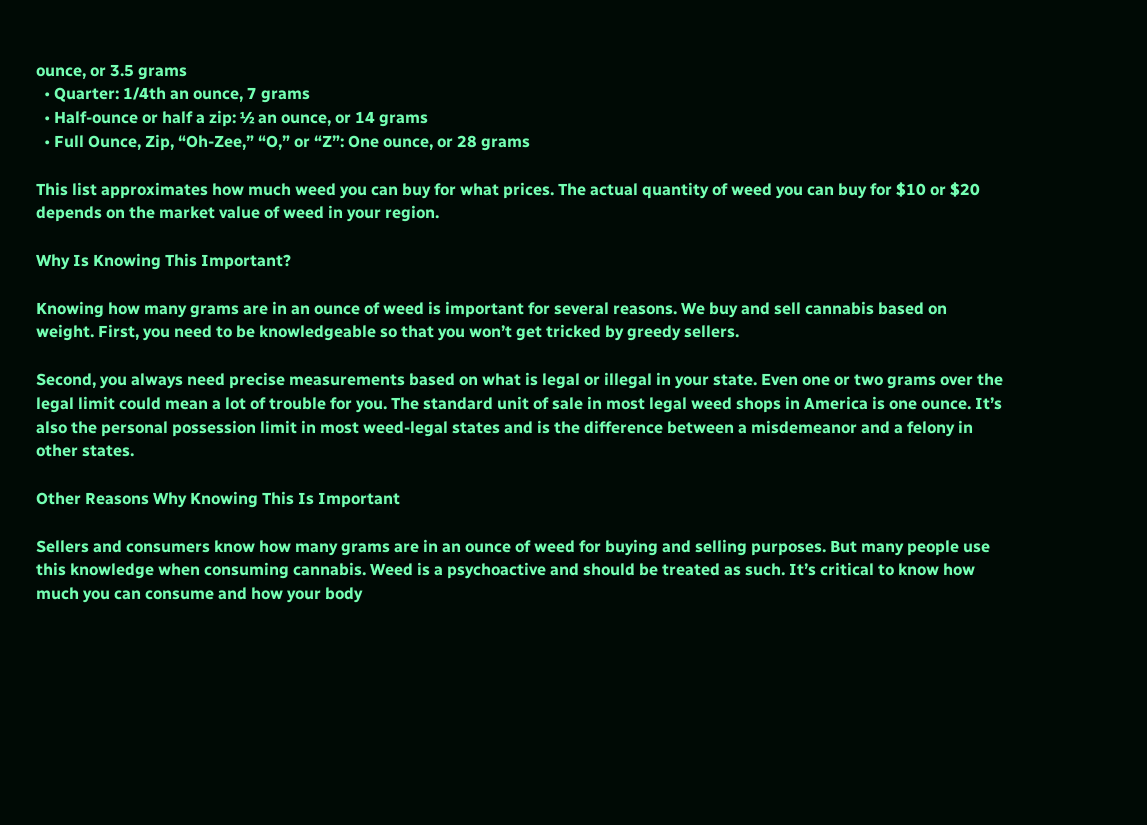ounce, or 3.5 grams
  • Quarter: 1/4th an ounce, 7 grams
  • Half-ounce or half a zip: ½ an ounce, or 14 grams
  • Full Ounce, Zip, “Oh-Zee,” “O,” or “Z”: One ounce, or 28 grams

This list approximates how much weed you can buy for what prices. The actual quantity of weed you can buy for $10 or $20 depends on the market value of weed in your region.

Why Is Knowing This Important?

Knowing how many grams are in an ounce of weed is important for several reasons. We buy and sell cannabis based on weight. First, you need to be knowledgeable so that you won’t get tricked by greedy sellers.

Second, you always need precise measurements based on what is legal or illegal in your state. Even one or two grams over the legal limit could mean a lot of trouble for you. The standard unit of sale in most legal weed shops in America is one ounce. It’s also the personal possession limit in most weed-legal states and is the difference between a misdemeanor and a felony in other states.

Other Reasons Why Knowing This Is Important

Sellers and consumers know how many grams are in an ounce of weed for buying and selling purposes. But many people use this knowledge when consuming cannabis. Weed is a psychoactive and should be treated as such. It’s critical to know how much you can consume and how your body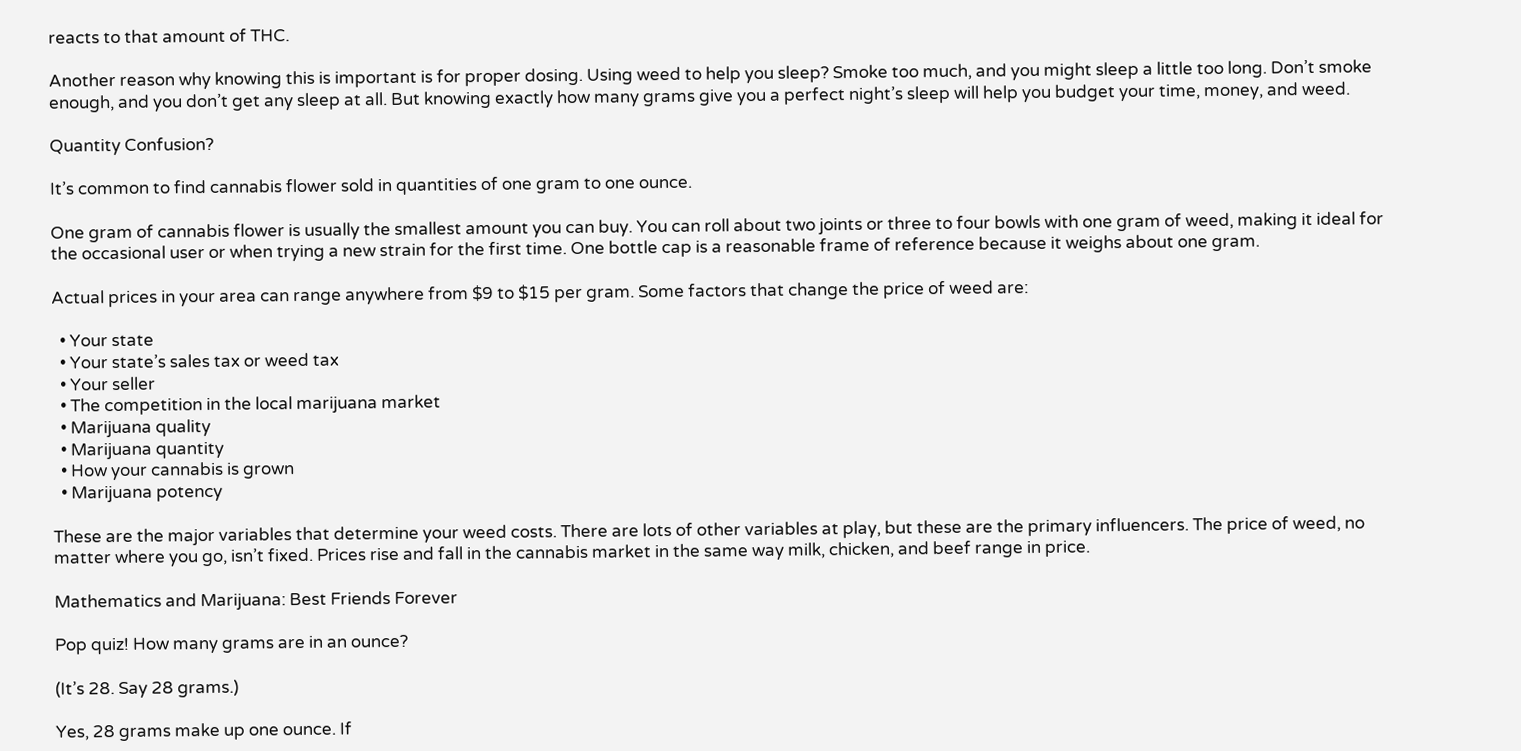reacts to that amount of THC.

Another reason why knowing this is important is for proper dosing. Using weed to help you sleep? Smoke too much, and you might sleep a little too long. Don’t smoke enough, and you don’t get any sleep at all. But knowing exactly how many grams give you a perfect night’s sleep will help you budget your time, money, and weed.

Quantity Confusion?

It’s common to find cannabis flower sold in quantities of one gram to one ounce.

One gram of cannabis flower is usually the smallest amount you can buy. You can roll about two joints or three to four bowls with one gram of weed, making it ideal for the occasional user or when trying a new strain for the first time. One bottle cap is a reasonable frame of reference because it weighs about one gram.

Actual prices in your area can range anywhere from $9 to $15 per gram. Some factors that change the price of weed are:

  • Your state
  • Your state’s sales tax or weed tax
  • Your seller
  • The competition in the local marijuana market
  • Marijuana quality
  • Marijuana quantity
  • How your cannabis is grown
  • Marijuana potency

These are the major variables that determine your weed costs. There are lots of other variables at play, but these are the primary influencers. The price of weed, no matter where you go, isn’t fixed. Prices rise and fall in the cannabis market in the same way milk, chicken, and beef range in price.

Mathematics and Marijuana: Best Friends Forever

Pop quiz! How many grams are in an ounce?

(It’s 28. Say 28 grams.)

Yes, 28 grams make up one ounce. If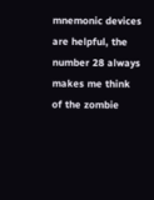mnemonic devices are helpful, the number 28 always makes me think of the zombie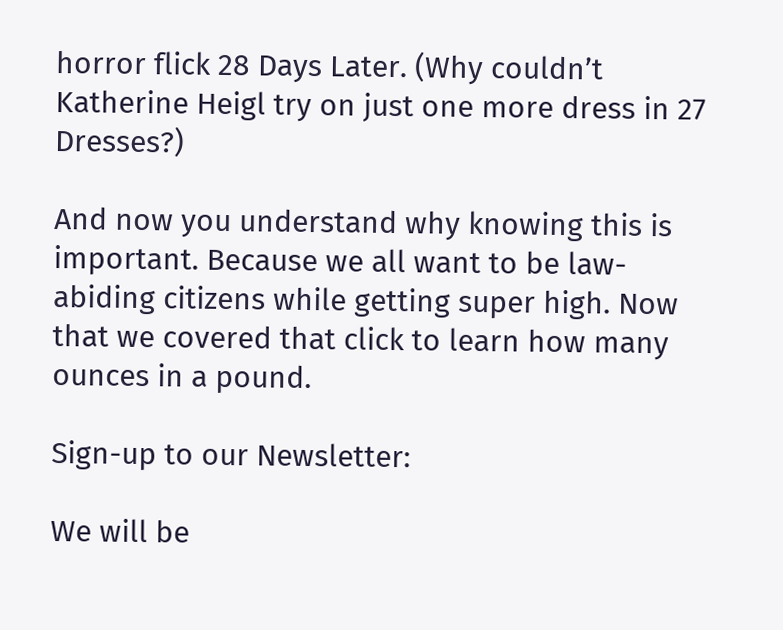horror flick 28 Days Later. (Why couldn’t Katherine Heigl try on just one more dress in 27 Dresses?)

And now you understand why knowing this is important. Because we all want to be law-abiding citizens while getting super high. Now that we covered that click to learn how many ounces in a pound.

Sign-up to our Newsletter:

We will be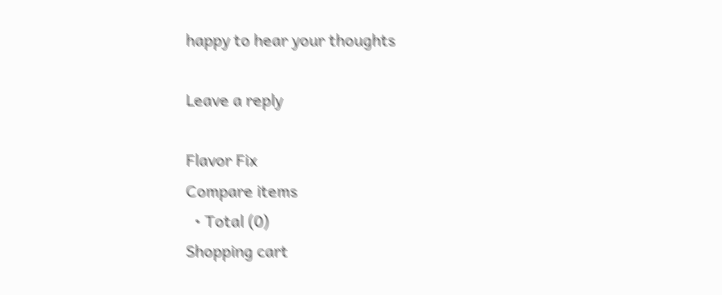happy to hear your thoughts

Leave a reply

Flavor Fix
Compare items
  • Total (0)
Shopping cart